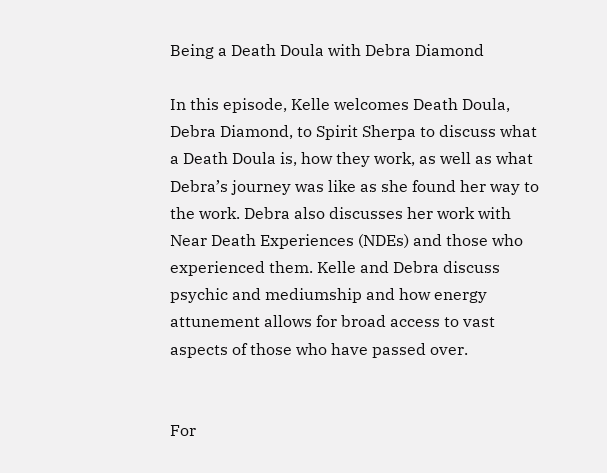Being a Death Doula with Debra Diamond

In this episode, Kelle welcomes Death Doula, Debra Diamond, to Spirit Sherpa to discuss what a Death Doula is, how they work, as well as what Debra’s journey was like as she found her way to the work. Debra also discusses her work with Near Death Experiences (NDEs) and those who experienced them. Kelle and Debra discuss psychic and mediumship and how energy attunement allows for broad access to vast aspects of those who have passed over.


For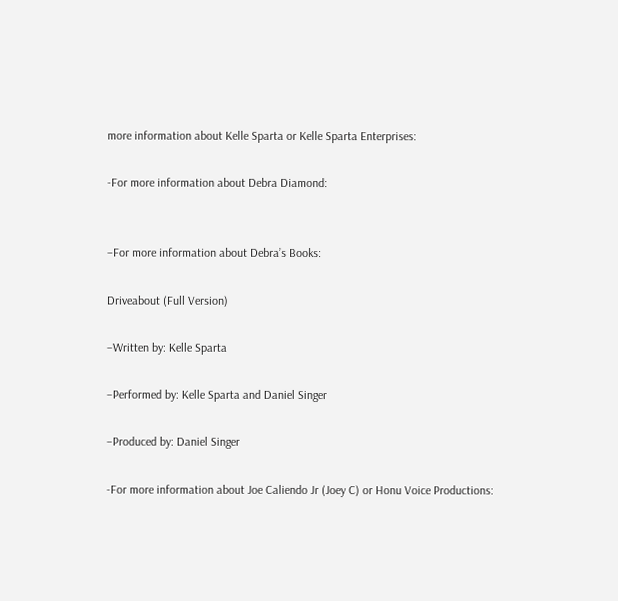more information about Kelle Sparta or Kelle Sparta Enterprises:

-For more information about Debra Diamond:


–For more information about Debra’s Books:

Driveabout (Full Version)

–Written by: Kelle Sparta

–Performed by: Kelle Sparta and Daniel Singer

–Produced by: Daniel Singer

-For more information about Joe Caliendo Jr (Joey C) or Honu Voice Productions: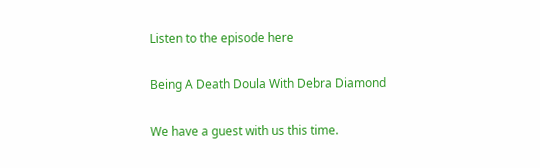Listen to the episode here

Being A Death Doula With Debra Diamond

We have a guest with us this time.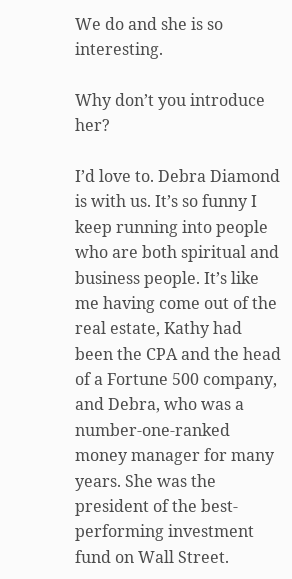We do and she is so interesting.

Why don’t you introduce her?

I’d love to. Debra Diamond is with us. It’s so funny I keep running into people who are both spiritual and business people. It’s like me having come out of the real estate, Kathy had been the CPA and the head of a Fortune 500 company, and Debra, who was a number-one-ranked money manager for many years. She was the president of the best-performing investment fund on Wall Street.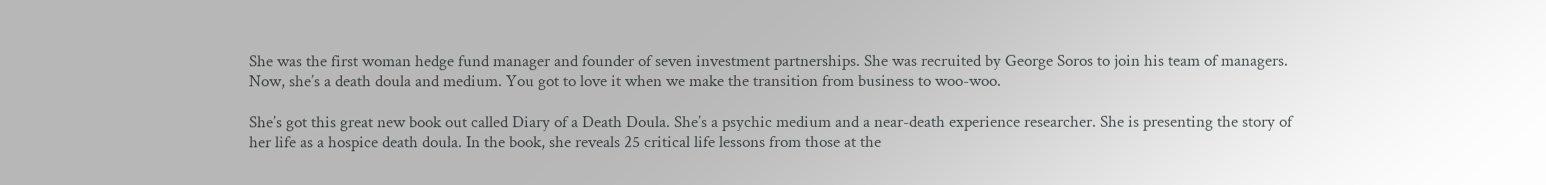She was the first woman hedge fund manager and founder of seven investment partnerships. She was recruited by George Soros to join his team of managers. Now, she’s a death doula and medium. You got to love it when we make the transition from business to woo-woo.

She’s got this great new book out called Diary of a Death Doula. She’s a psychic medium and a near-death experience researcher. She is presenting the story of her life as a hospice death doula. In the book, she reveals 25 critical life lessons from those at the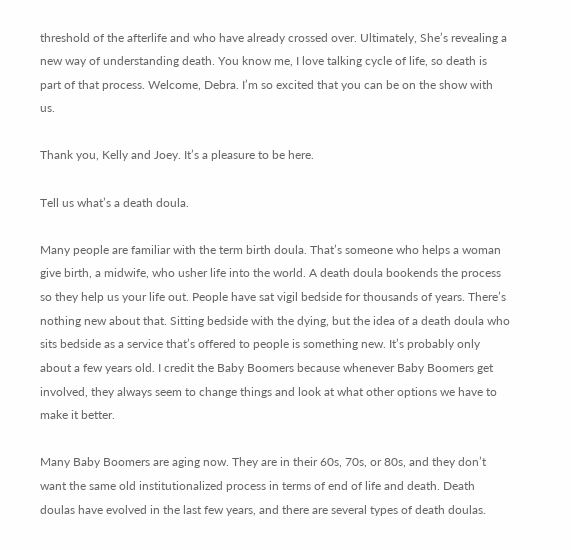threshold of the afterlife and who have already crossed over. Ultimately, She’s revealing a new way of understanding death. You know me, I love talking cycle of life, so death is part of that process. Welcome, Debra. I’m so excited that you can be on the show with us.

Thank you, Kelly and Joey. It’s a pleasure to be here.

Tell us what’s a death doula.

Many people are familiar with the term birth doula. That’s someone who helps a woman give birth, a midwife, who usher life into the world. A death doula bookends the process so they help us your life out. People have sat vigil bedside for thousands of years. There’s nothing new about that. Sitting bedside with the dying, but the idea of a death doula who sits bedside as a service that’s offered to people is something new. It’s probably only about a few years old. I credit the Baby Boomers because whenever Baby Boomers get involved, they always seem to change things and look at what other options we have to make it better.

Many Baby Boomers are aging now. They are in their 60s, 70s, or 80s, and they don’t want the same old institutionalized process in terms of end of life and death. Death doulas have evolved in the last few years, and there are several types of death doulas.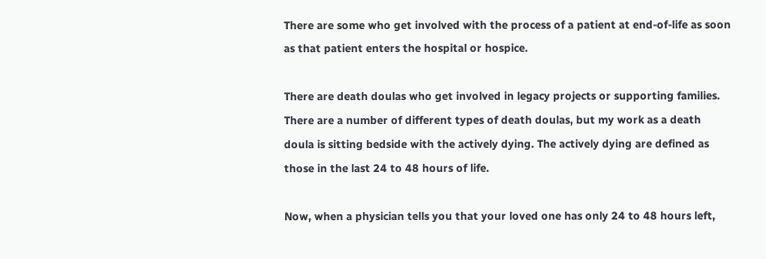There are some who get involved with the process of a patient at end-of-life as soon as that patient enters the hospital or hospice.

There are death doulas who get involved in legacy projects or supporting families. There are a number of different types of death doulas, but my work as a death doula is sitting bedside with the actively dying. The actively dying are defined as those in the last 24 to 48 hours of life.

Now, when a physician tells you that your loved one has only 24 to 48 hours left,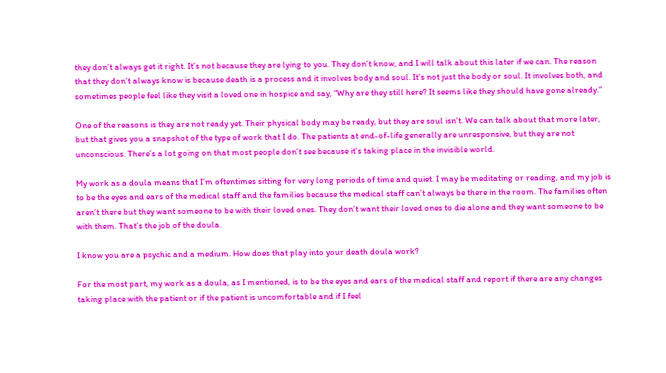they don’t always get it right. It’s not because they are lying to you. They don’t know, and I will talk about this later if we can. The reason that they don’t always know is because death is a process and it involves body and soul. It’s not just the body or soul. It involves both, and sometimes people feel like they visit a loved one in hospice and say, “Why are they still here? It seems like they should have gone already.”

One of the reasons is they are not ready yet. Their physical body may be ready, but they are soul isn’t. We can talk about that more later, but that gives you a snapshot of the type of work that I do. The patients at end-of-life generally are unresponsive, but they are not unconscious. There’s a lot going on that most people don’t see because it’s taking place in the invisible world.

My work as a doula means that I’m oftentimes sitting for very long periods of time and quiet. I may be meditating or reading, and my job is to be the eyes and ears of the medical staff and the families because the medical staff can’t always be there in the room. The families often aren’t there but they want someone to be with their loved ones. They don’t want their loved ones to die alone and they want someone to be with them. That’s the job of the doula.

I know you are a psychic and a medium. How does that play into your death doula work?

For the most part, my work as a doula, as I mentioned, is to be the eyes and ears of the medical staff and report if there are any changes taking place with the patient or if the patient is uncomfortable and if I feel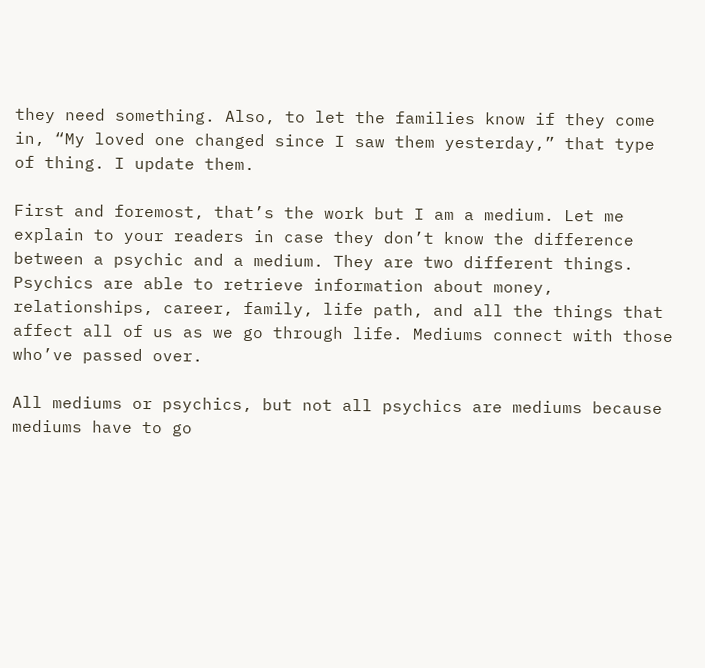they need something. Also, to let the families know if they come in, “My loved one changed since I saw them yesterday,” that type of thing. I update them.

First and foremost, that’s the work but I am a medium. Let me explain to your readers in case they don’t know the difference between a psychic and a medium. They are two different things. Psychics are able to retrieve information about money, relationships, career, family, life path, and all the things that affect all of us as we go through life. Mediums connect with those who’ve passed over.

All mediums or psychics, but not all psychics are mediums because mediums have to go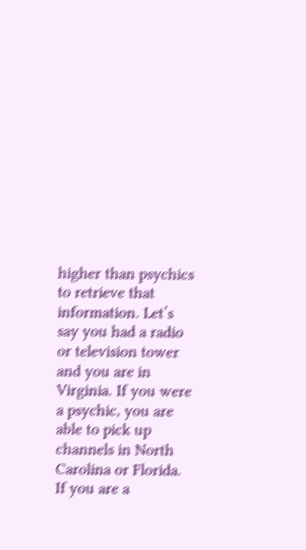higher than psychics to retrieve that information. Let’s say you had a radio or television tower and you are in Virginia. If you were a psychic, you are able to pick up channels in North Carolina or Florida. If you are a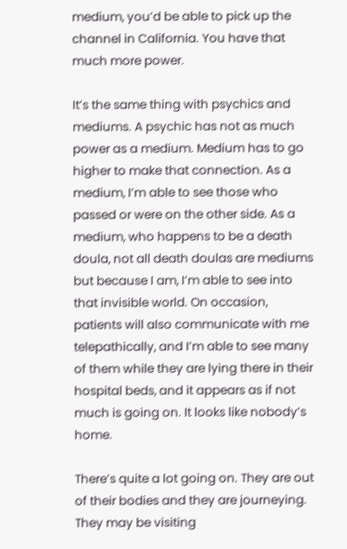medium, you’d be able to pick up the channel in California. You have that much more power.

It’s the same thing with psychics and mediums. A psychic has not as much power as a medium. Medium has to go higher to make that connection. As a medium, I’m able to see those who passed or were on the other side. As a medium, who happens to be a death doula, not all death doulas are mediums but because I am, I’m able to see into that invisible world. On occasion, patients will also communicate with me telepathically, and I’m able to see many of them while they are lying there in their hospital beds, and it appears as if not much is going on. It looks like nobody’s home.

There’s quite a lot going on. They are out of their bodies and they are journeying. They may be visiting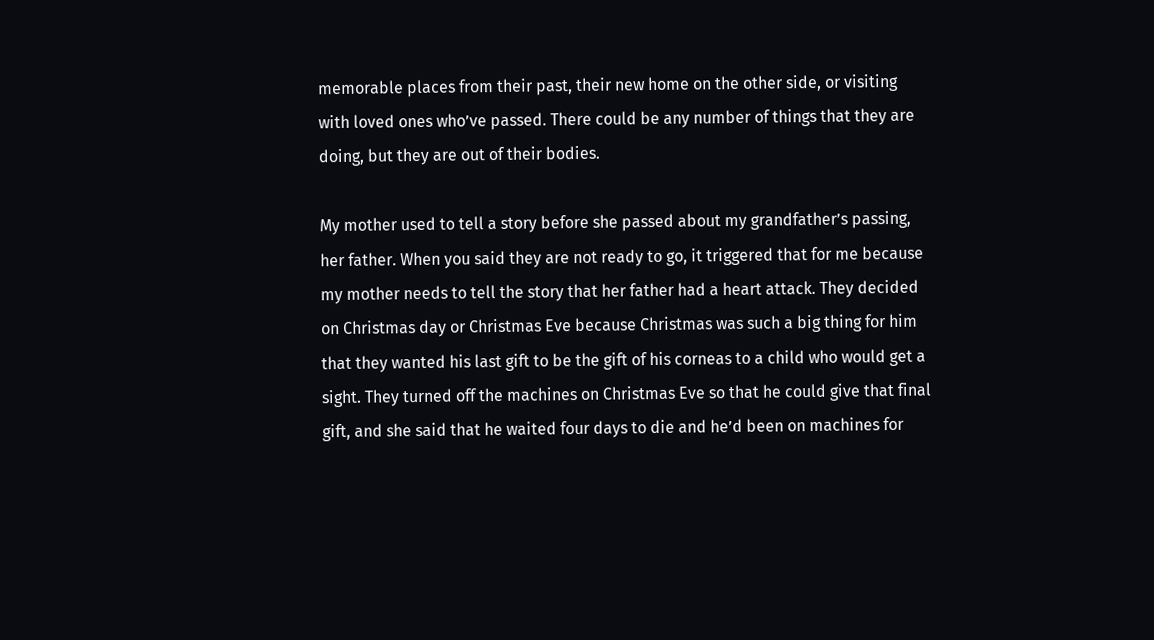memorable places from their past, their new home on the other side, or visiting with loved ones who’ve passed. There could be any number of things that they are doing, but they are out of their bodies.

My mother used to tell a story before she passed about my grandfather’s passing, her father. When you said they are not ready to go, it triggered that for me because my mother needs to tell the story that her father had a heart attack. They decided on Christmas day or Christmas Eve because Christmas was such a big thing for him that they wanted his last gift to be the gift of his corneas to a child who would get a sight. They turned off the machines on Christmas Eve so that he could give that final gift, and she said that he waited four days to die and he’d been on machines for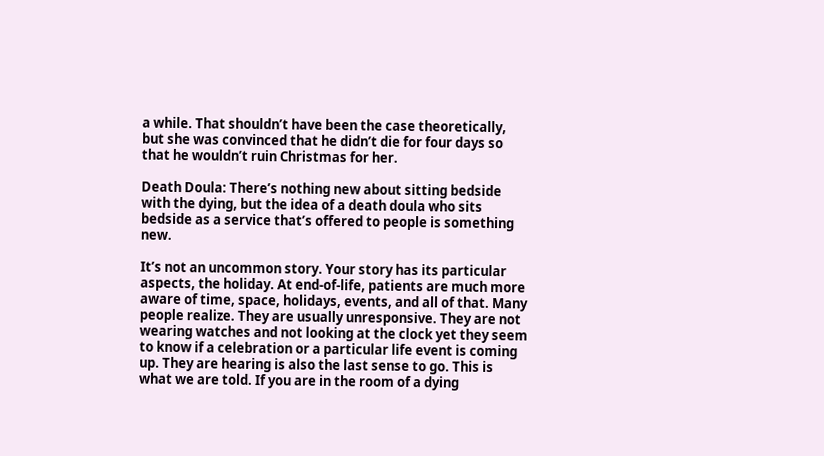a while. That shouldn’t have been the case theoretically, but she was convinced that he didn’t die for four days so that he wouldn’t ruin Christmas for her.

Death Doula: There’s nothing new about sitting bedside with the dying, but the idea of a death doula who sits bedside as a service that’s offered to people is something new.

It’s not an uncommon story. Your story has its particular aspects, the holiday. At end-of-life, patients are much more aware of time, space, holidays, events, and all of that. Many people realize. They are usually unresponsive. They are not wearing watches and not looking at the clock yet they seem to know if a celebration or a particular life event is coming up. They are hearing is also the last sense to go. This is what we are told. If you are in the room of a dying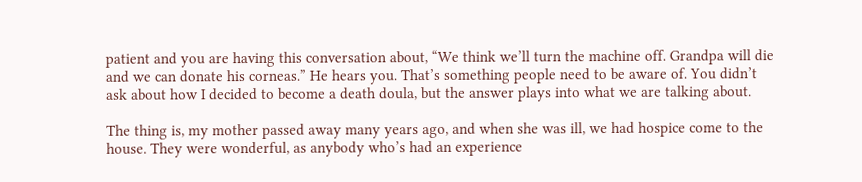patient and you are having this conversation about, “We think we’ll turn the machine off. Grandpa will die and we can donate his corneas.” He hears you. That’s something people need to be aware of. You didn’t ask about how I decided to become a death doula, but the answer plays into what we are talking about.

The thing is, my mother passed away many years ago, and when she was ill, we had hospice come to the house. They were wonderful, as anybody who’s had an experience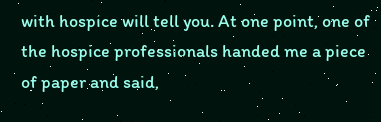with hospice will tell you. At one point, one of the hospice professionals handed me a piece of paper and said,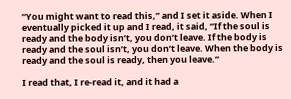“You might want to read this,” and I set it aside. When I eventually picked it up and I read, it said, “If the soul is ready and the body isn’t, you don’t leave. If the body is ready and the soul isn’t, you don’t leave. When the body is ready and the soul is ready, then you leave.”

I read that, I re-read it, and it had a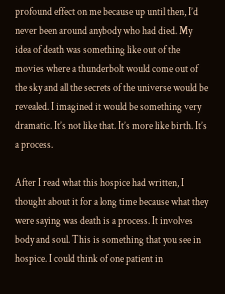profound effect on me because up until then, I’d never been around anybody who had died. My idea of death was something like out of the movies where a thunderbolt would come out of the sky and all the secrets of the universe would be revealed. I imagined it would be something very dramatic. It’s not like that. It’s more like birth. It’s a process.

After I read what this hospice had written, I thought about it for a long time because what they were saying was death is a process. It involves body and soul. This is something that you see in hospice. I could think of one patient in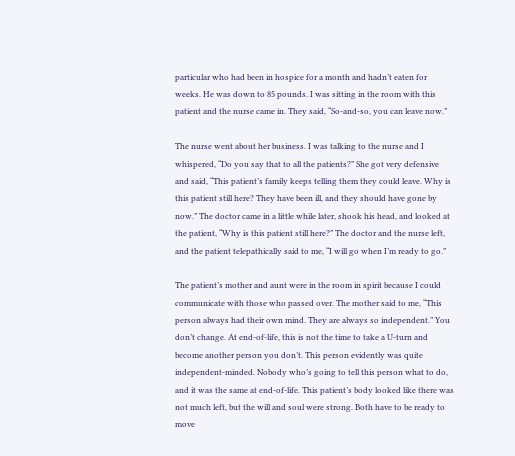particular who had been in hospice for a month and hadn’t eaten for weeks. He was down to 85 pounds. I was sitting in the room with this patient and the nurse came in. They said, “So-and-so, you can leave now.”

The nurse went about her business. I was talking to the nurse and I whispered, “Do you say that to all the patients?” She got very defensive and said, “This patient’s family keeps telling them they could leave. Why is this patient still here? They have been ill, and they should have gone by now.” The doctor came in a little while later, shook his head, and looked at the patient, “Why is this patient still here?” The doctor and the nurse left, and the patient telepathically said to me, “I will go when I’m ready to go.”

The patient’s mother and aunt were in the room in spirit because I could communicate with those who passed over. The mother said to me, “This person always had their own mind. They are always so independent.” You don’t change. At end-of-life, this is not the time to take a U-turn and become another person you don’t. This person evidently was quite independent-minded. Nobody who’s going to tell this person what to do, and it was the same at end-of-life. This patient’s body looked like there was not much left, but the will and soul were strong. Both have to be ready to move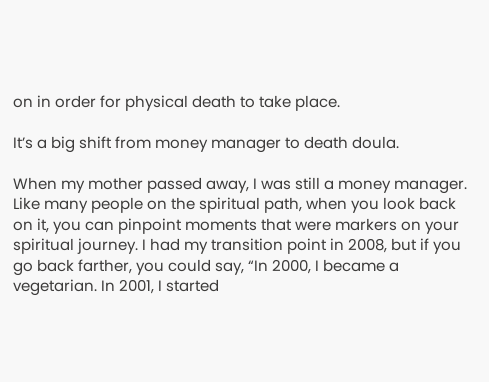on in order for physical death to take place.

It’s a big shift from money manager to death doula.

When my mother passed away, I was still a money manager. Like many people on the spiritual path, when you look back on it, you can pinpoint moments that were markers on your spiritual journey. I had my transition point in 2008, but if you go back farther, you could say, “In 2000, I became a vegetarian. In 2001, I started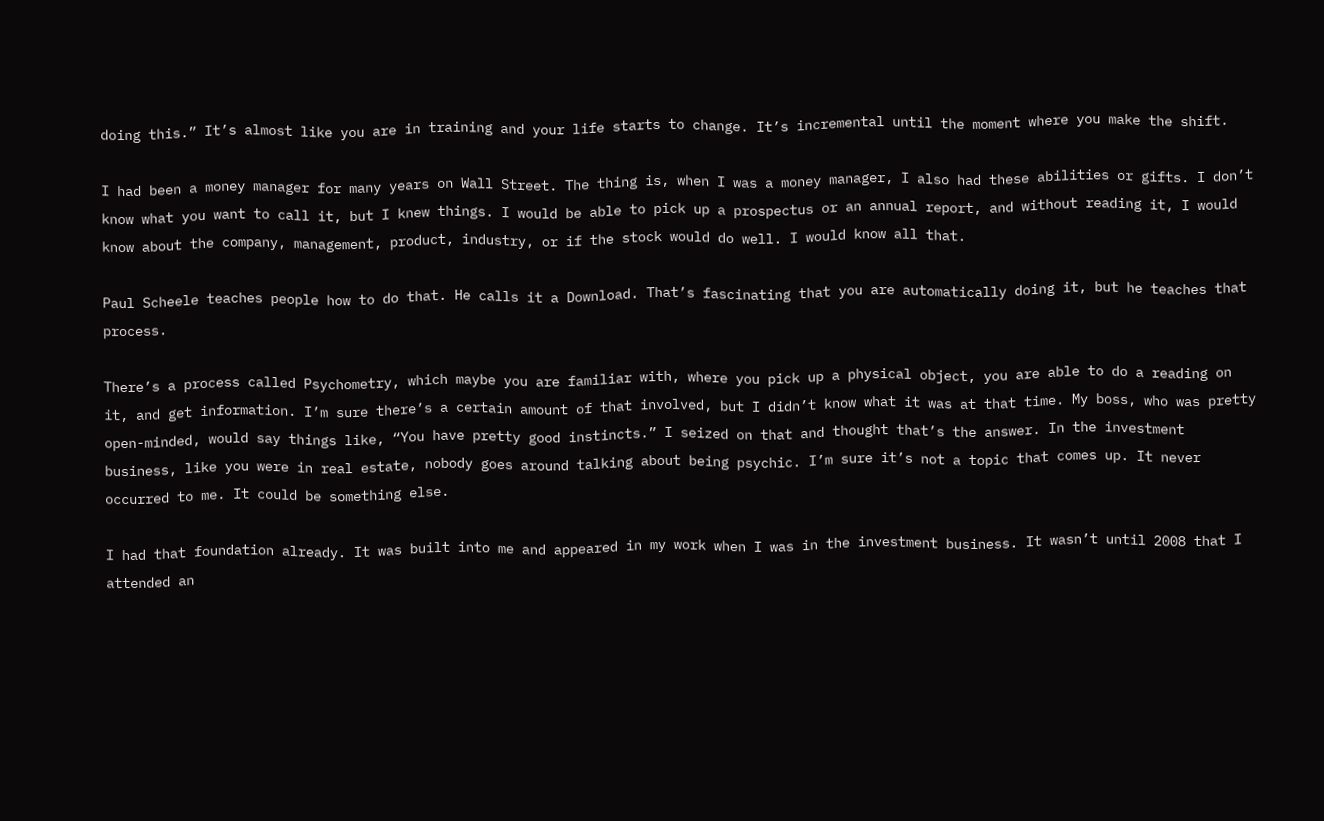doing this.” It’s almost like you are in training and your life starts to change. It’s incremental until the moment where you make the shift.

I had been a money manager for many years on Wall Street. The thing is, when I was a money manager, I also had these abilities or gifts. I don’t know what you want to call it, but I knew things. I would be able to pick up a prospectus or an annual report, and without reading it, I would know about the company, management, product, industry, or if the stock would do well. I would know all that.

Paul Scheele teaches people how to do that. He calls it a Download. That’s fascinating that you are automatically doing it, but he teaches that process.

There’s a process called Psychometry, which maybe you are familiar with, where you pick up a physical object, you are able to do a reading on it, and get information. I’m sure there’s a certain amount of that involved, but I didn’t know what it was at that time. My boss, who was pretty open-minded, would say things like, “You have pretty good instincts.” I seized on that and thought that’s the answer. In the investment business, like you were in real estate, nobody goes around talking about being psychic. I’m sure it’s not a topic that comes up. It never occurred to me. It could be something else.

I had that foundation already. It was built into me and appeared in my work when I was in the investment business. It wasn’t until 2008 that I attended an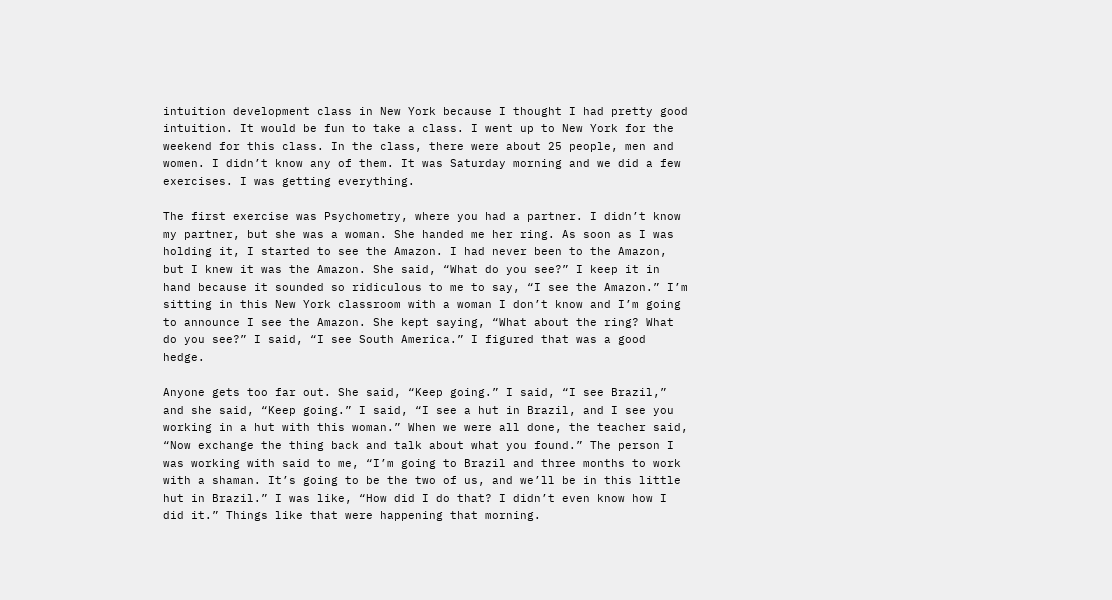intuition development class in New York because I thought I had pretty good intuition. It would be fun to take a class. I went up to New York for the weekend for this class. In the class, there were about 25 people, men and women. I didn’t know any of them. It was Saturday morning and we did a few exercises. I was getting everything.

The first exercise was Psychometry, where you had a partner. I didn’t know my partner, but she was a woman. She handed me her ring. As soon as I was holding it, I started to see the Amazon. I had never been to the Amazon, but I knew it was the Amazon. She said, “What do you see?” I keep it in hand because it sounded so ridiculous to me to say, “I see the Amazon.” I’m sitting in this New York classroom with a woman I don’t know and I’m going to announce I see the Amazon. She kept saying, “What about the ring? What do you see?” I said, “I see South America.” I figured that was a good hedge.

Anyone gets too far out. She said, “Keep going.” I said, “I see Brazil,” and she said, “Keep going.” I said, “I see a hut in Brazil, and I see you working in a hut with this woman.” When we were all done, the teacher said, “Now exchange the thing back and talk about what you found.” The person I was working with said to me, “I’m going to Brazil and three months to work with a shaman. It’s going to be the two of us, and we’ll be in this little hut in Brazil.” I was like, “How did I do that? I didn’t even know how I did it.” Things like that were happening that morning.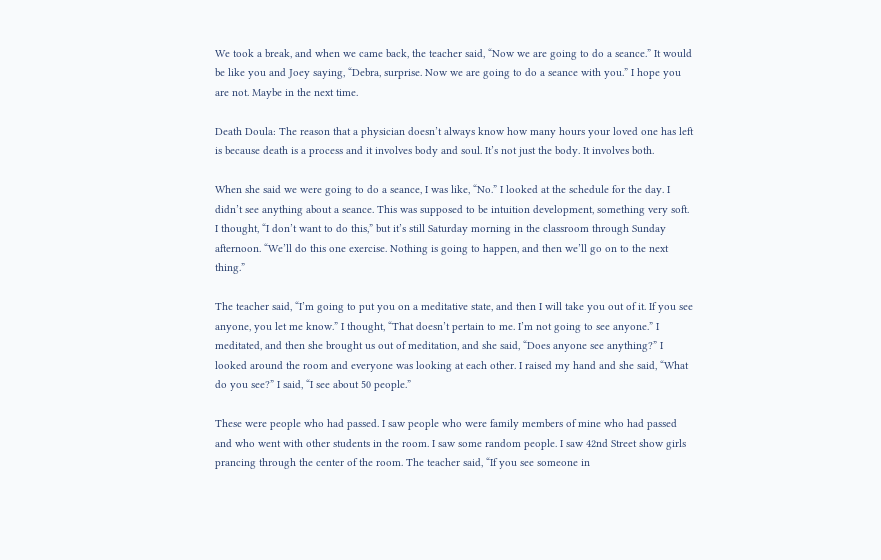We took a break, and when we came back, the teacher said, “Now we are going to do a seance.” It would be like you and Joey saying, “Debra, surprise. Now we are going to do a seance with you.” I hope you are not. Maybe in the next time.

Death Doula: The reason that a physician doesn’t always know how many hours your loved one has left is because death is a process and it involves body and soul. It’s not just the body. It involves both.

When she said we were going to do a seance, I was like, “No.” I looked at the schedule for the day. I didn’t see anything about a seance. This was supposed to be intuition development, something very soft. I thought, “I don’t want to do this,” but it’s still Saturday morning in the classroom through Sunday afternoon. “We’ll do this one exercise. Nothing is going to happen, and then we’ll go on to the next thing.”

The teacher said, “I’m going to put you on a meditative state, and then I will take you out of it. If you see anyone, you let me know.” I thought, “That doesn’t pertain to me. I’m not going to see anyone.” I meditated, and then she brought us out of meditation, and she said, “Does anyone see anything?” I looked around the room and everyone was looking at each other. I raised my hand and she said, “What do you see?” I said, “I see about 50 people.”

These were people who had passed. I saw people who were family members of mine who had passed and who went with other students in the room. I saw some random people. I saw 42nd Street show girls prancing through the center of the room. The teacher said, “If you see someone in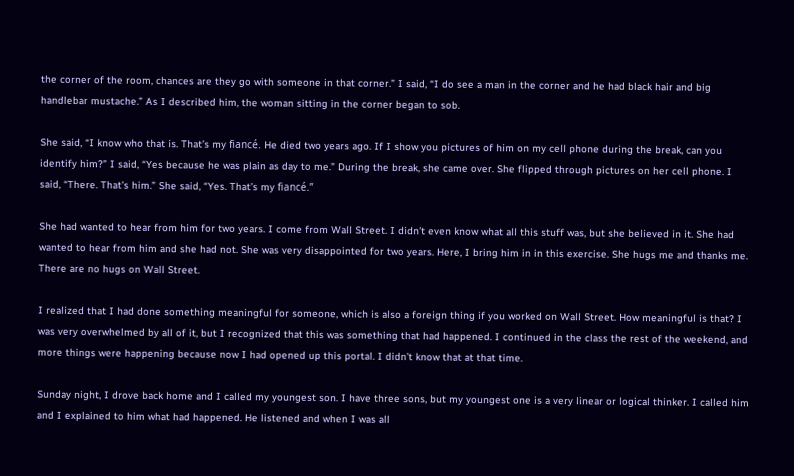the corner of the room, chances are they go with someone in that corner.” I said, “I do see a man in the corner and he had black hair and big handlebar mustache.” As I described him, the woman sitting in the corner began to sob.

She said, “I know who that is. That’s my fiancé. He died two years ago. If I show you pictures of him on my cell phone during the break, can you identify him?” I said, “Yes because he was plain as day to me.” During the break, she came over. She flipped through pictures on her cell phone. I said, “There. That’s him.” She said, “Yes. That’s my fiancé.”

She had wanted to hear from him for two years. I come from Wall Street. I didn’t even know what all this stuff was, but she believed in it. She had wanted to hear from him and she had not. She was very disappointed for two years. Here, I bring him in in this exercise. She hugs me and thanks me. There are no hugs on Wall Street.

I realized that I had done something meaningful for someone, which is also a foreign thing if you worked on Wall Street. How meaningful is that? I was very overwhelmed by all of it, but I recognized that this was something that had happened. I continued in the class the rest of the weekend, and more things were happening because now I had opened up this portal. I didn’t know that at that time.

Sunday night, I drove back home and I called my youngest son. I have three sons, but my youngest one is a very linear or logical thinker. I called him and I explained to him what had happened. He listened and when I was all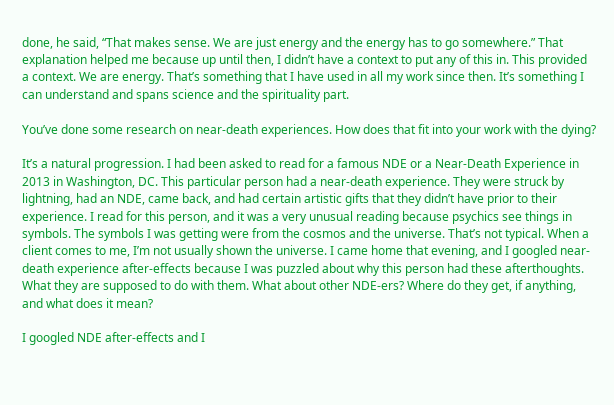done, he said, “That makes sense. We are just energy and the energy has to go somewhere.” That explanation helped me because up until then, I didn’t have a context to put any of this in. This provided a context. We are energy. That’s something that I have used in all my work since then. It’s something I can understand and spans science and the spirituality part.

You’ve done some research on near-death experiences. How does that fit into your work with the dying?

It’s a natural progression. I had been asked to read for a famous NDE or a Near-Death Experience in 2013 in Washington, DC. This particular person had a near-death experience. They were struck by lightning, had an NDE, came back, and had certain artistic gifts that they didn’t have prior to their experience. I read for this person, and it was a very unusual reading because psychics see things in symbols. The symbols I was getting were from the cosmos and the universe. That’s not typical. When a client comes to me, I’m not usually shown the universe. I came home that evening, and I googled near-death experience after-effects because I was puzzled about why this person had these afterthoughts. What they are supposed to do with them. What about other NDE-ers? Where do they get, if anything, and what does it mean?

I googled NDE after-effects and I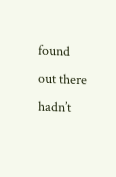found out there hadn’t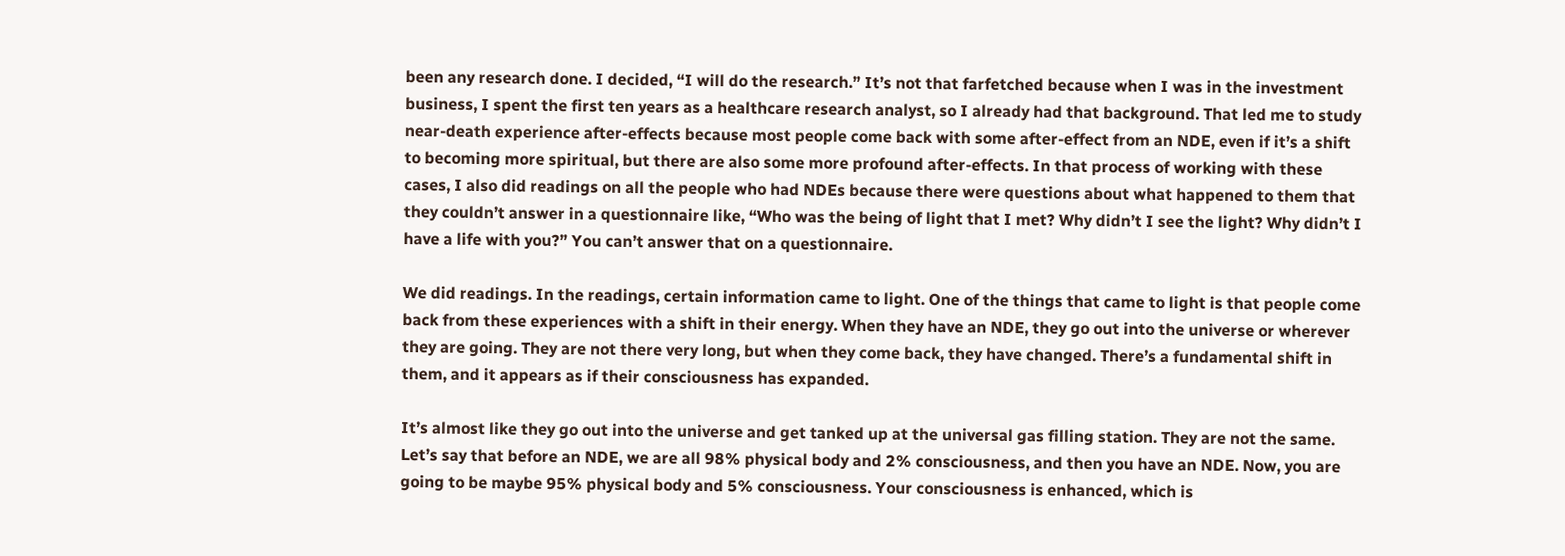been any research done. I decided, “I will do the research.” It’s not that farfetched because when I was in the investment business, I spent the first ten years as a healthcare research analyst, so I already had that background. That led me to study near-death experience after-effects because most people come back with some after-effect from an NDE, even if it’s a shift to becoming more spiritual, but there are also some more profound after-effects. In that process of working with these cases, I also did readings on all the people who had NDEs because there were questions about what happened to them that they couldn’t answer in a questionnaire like, “Who was the being of light that I met? Why didn’t I see the light? Why didn’t I have a life with you?” You can’t answer that on a questionnaire.

We did readings. In the readings, certain information came to light. One of the things that came to light is that people come back from these experiences with a shift in their energy. When they have an NDE, they go out into the universe or wherever they are going. They are not there very long, but when they come back, they have changed. There’s a fundamental shift in them, and it appears as if their consciousness has expanded.

It’s almost like they go out into the universe and get tanked up at the universal gas filling station. They are not the same. Let’s say that before an NDE, we are all 98% physical body and 2% consciousness, and then you have an NDE. Now, you are going to be maybe 95% physical body and 5% consciousness. Your consciousness is enhanced, which is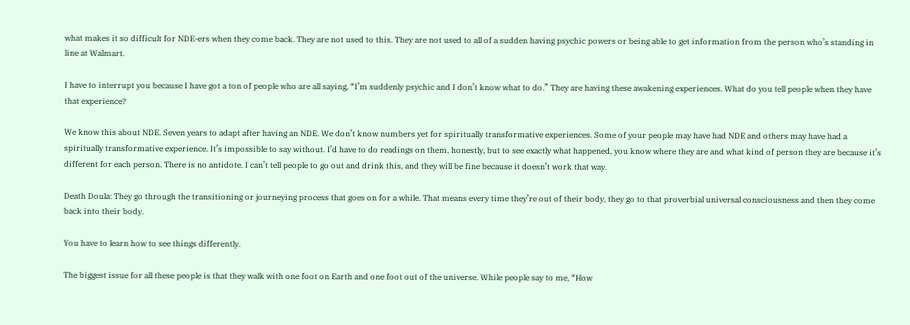what makes it so difficult for NDE-ers when they come back. They are not used to this. They are not used to all of a sudden having psychic powers or being able to get information from the person who’s standing in line at Walmart.

I have to interrupt you because I have got a ton of people who are all saying, “I’m suddenly psychic and I don’t know what to do.” They are having these awakening experiences. What do you tell people when they have that experience?

We know this about NDE. Seven years to adapt after having an NDE. We don’t know numbers yet for spiritually transformative experiences. Some of your people may have had NDE and others may have had a spiritually transformative experience. It’s impossible to say without. I’d have to do readings on them, honestly, but to see exactly what happened, you know where they are and what kind of person they are because it’s different for each person. There is no antidote. I can’t tell people to go out and drink this, and they will be fine because it doesn’t work that way.

Death Doula: They go through the transitioning or journeying process that goes on for a while. That means every time they’re out of their body, they go to that proverbial universal consciousness and then they come back into their body.

You have to learn how to see things differently.

The biggest issue for all these people is that they walk with one foot on Earth and one foot out of the universe. While people say to me, “How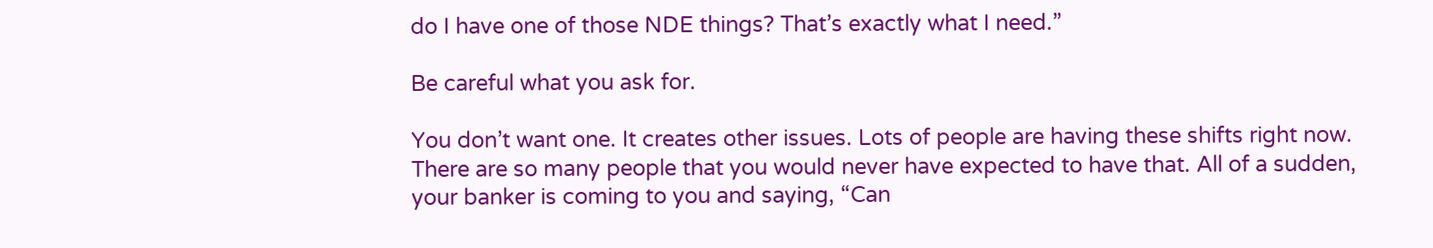do I have one of those NDE things? That’s exactly what I need.”

Be careful what you ask for.

You don’t want one. It creates other issues. Lots of people are having these shifts right now. There are so many people that you would never have expected to have that. All of a sudden, your banker is coming to you and saying, “Can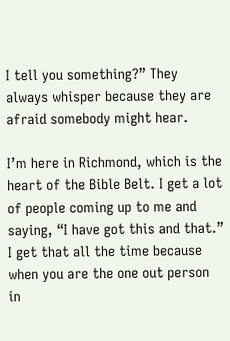I tell you something?” They always whisper because they are afraid somebody might hear.

I’m here in Richmond, which is the heart of the Bible Belt. I get a lot of people coming up to me and saying, “I have got this and that.” I get that all the time because when you are the one out person in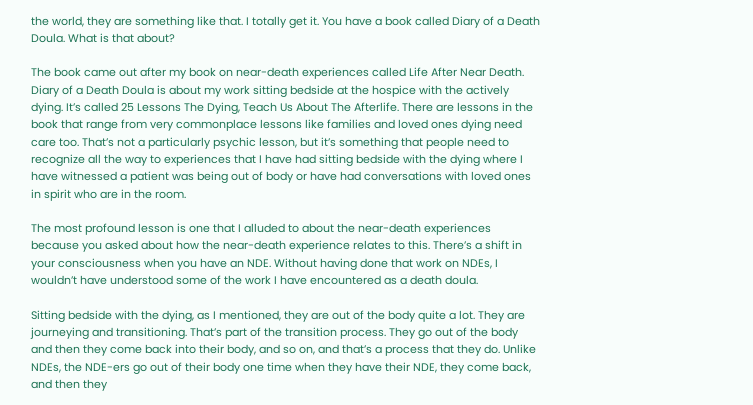the world, they are something like that. I totally get it. You have a book called Diary of a Death Doula. What is that about?

The book came out after my book on near-death experiences called Life After Near Death. Diary of a Death Doula is about my work sitting bedside at the hospice with the actively dying. It’s called 25 Lessons The Dying, Teach Us About The Afterlife. There are lessons in the book that range from very commonplace lessons like families and loved ones dying need care too. That’s not a particularly psychic lesson, but it’s something that people need to recognize all the way to experiences that I have had sitting bedside with the dying where I have witnessed a patient was being out of body or have had conversations with loved ones in spirit who are in the room.

The most profound lesson is one that I alluded to about the near-death experiences because you asked about how the near-death experience relates to this. There’s a shift in your consciousness when you have an NDE. Without having done that work on NDEs, I wouldn’t have understood some of the work I have encountered as a death doula.

Sitting bedside with the dying, as I mentioned, they are out of the body quite a lot. They are journeying and transitioning. That’s part of the transition process. They go out of the body and then they come back into their body, and so on, and that’s a process that they do. Unlike NDEs, the NDE-ers go out of their body one time when they have their NDE, they come back, and then they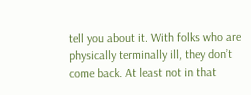tell you about it. With folks who are physically terminally ill, they don’t come back. At least not in that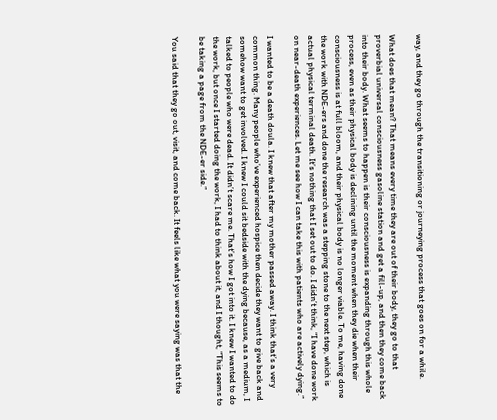way, and they go through the transitioning or journeying process that goes on for a while.

What does that mean? That means every time they are out of their body, they go to that proverbial universal consciousness gasoline station and get a fill-up, and then they come back into their body. What seems to happen is their consciousness is expanding through this whole process, even as their physical body is declining until the moment when they die when their consciousness is at full bloom, and their physical body is no longer viable. To me, having done the work with NDE-ers and done the research was a stepping stone to the next step, which is actual physical terminal death. It’s nothing that I set out to do. I didn’t think, “I have done work on near-death experiences. Let me see how I can take this with patients who are actively dying.”

I wanted to be a death doula. I knew that after my mother passed away. I think that’s a very common thing. Many people who’ve experienced hospice then decide they want to give back and somehow want to get involved. I knew I could sit bedside with the dying because, as a medium, I talked to people who were dead. It didn’t scare me. That’s how I got into it. I knew I wanted to do the work, but once I started doing the work, I had to think about it, and I thought, “This seems to be taking a page from the NDE-er side.”

You said that they go out, visit, and come back. It feels like what you were saying was that the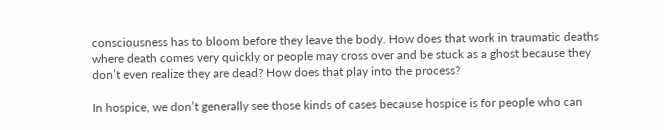consciousness has to bloom before they leave the body. How does that work in traumatic deaths where death comes very quickly or people may cross over and be stuck as a ghost because they don’t even realize they are dead? How does that play into the process?

In hospice, we don’t generally see those kinds of cases because hospice is for people who can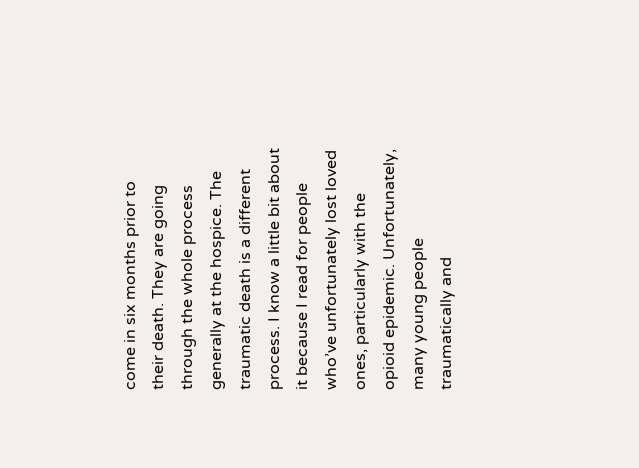come in six months prior to their death. They are going through the whole process generally at the hospice. The traumatic death is a different process. I know a little bit about it because I read for people who’ve unfortunately lost loved ones, particularly with the opioid epidemic. Unfortunately, many young people traumatically and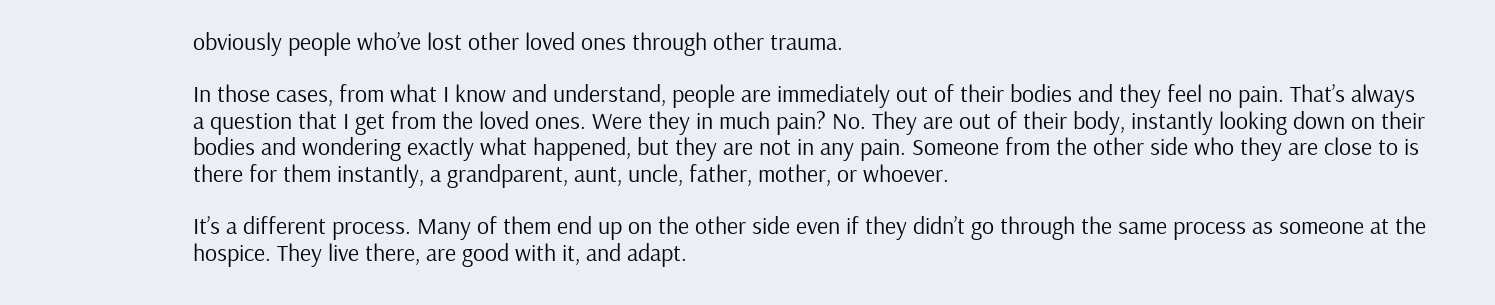obviously people who’ve lost other loved ones through other trauma.

In those cases, from what I know and understand, people are immediately out of their bodies and they feel no pain. That’s always a question that I get from the loved ones. Were they in much pain? No. They are out of their body, instantly looking down on their bodies and wondering exactly what happened, but they are not in any pain. Someone from the other side who they are close to is there for them instantly, a grandparent, aunt, uncle, father, mother, or whoever.

It’s a different process. Many of them end up on the other side even if they didn’t go through the same process as someone at the hospice. They live there, are good with it, and adapt.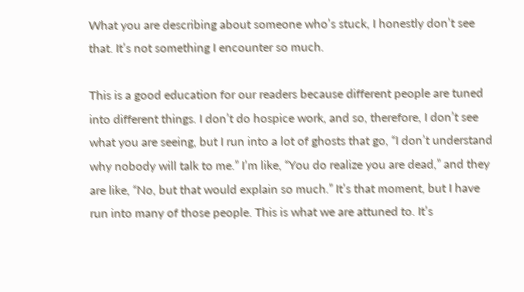What you are describing about someone who’s stuck, I honestly don’t see that. It’s not something I encounter so much.

This is a good education for our readers because different people are tuned into different things. I don’t do hospice work, and so, therefore, I don’t see what you are seeing, but I run into a lot of ghosts that go, “I don’t understand why nobody will talk to me.” I’m like, “You do realize you are dead,” and they are like, “No, but that would explain so much.” It’s that moment, but I have run into many of those people. This is what we are attuned to. It’s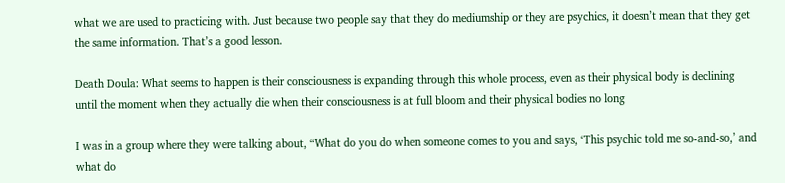what we are used to practicing with. Just because two people say that they do mediumship or they are psychics, it doesn’t mean that they get the same information. That’s a good lesson.

Death Doula: What seems to happen is their consciousness is expanding through this whole process, even as their physical body is declining until the moment when they actually die when their consciousness is at full bloom and their physical bodies no long

I was in a group where they were talking about, “What do you do when someone comes to you and says, ‘This psychic told me so-and-so,’ and what do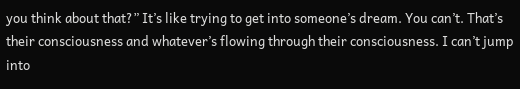you think about that?” It’s like trying to get into someone’s dream. You can’t. That’s their consciousness and whatever’s flowing through their consciousness. I can’t jump into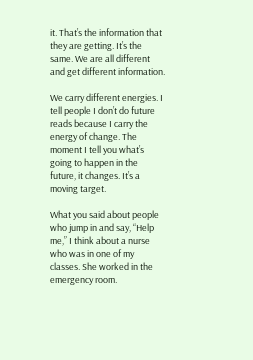it. That’s the information that they are getting. It’s the same. We are all different and get different information.

We carry different energies. I tell people I don’t do future reads because I carry the energy of change. The moment I tell you what’s going to happen in the future, it changes. It’s a moving target.

What you said about people who jump in and say, “Help me,” I think about a nurse who was in one of my classes. She worked in the emergency room.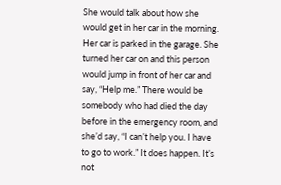She would talk about how she would get in her car in the morning. Her car is parked in the garage. She turned her car on and this person would jump in front of her car and say, “Help me.” There would be somebody who had died the day before in the emergency room, and she’d say, “I can’t help you. I have to go to work.” It does happen. It’s not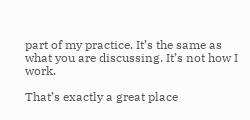part of my practice. It’s the same as what you are discussing. It’s not how I work.

That’s exactly a great place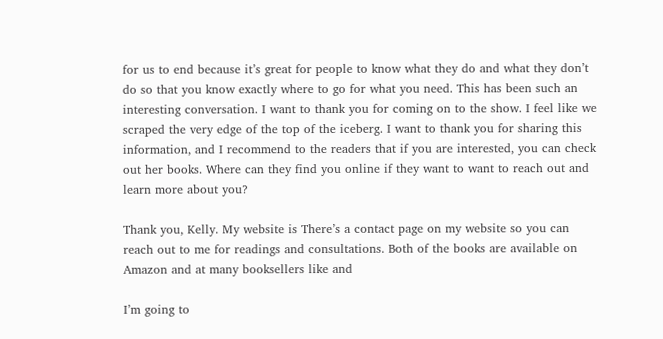for us to end because it’s great for people to know what they do and what they don’t do so that you know exactly where to go for what you need. This has been such an interesting conversation. I want to thank you for coming on to the show. I feel like we scraped the very edge of the top of the iceberg. I want to thank you for sharing this information, and I recommend to the readers that if you are interested, you can check out her books. Where can they find you online if they want to want to reach out and learn more about you?

Thank you, Kelly. My website is There’s a contact page on my website so you can reach out to me for readings and consultations. Both of the books are available on Amazon and at many booksellers like and

I’m going to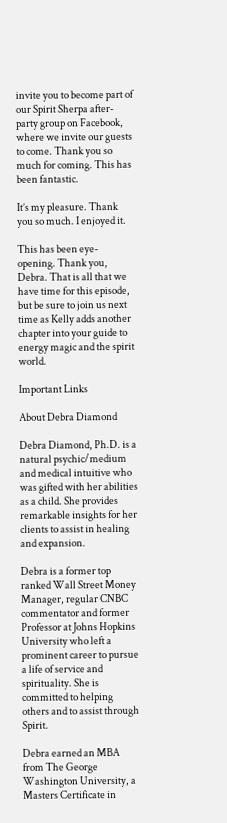invite you to become part of our Spirit Sherpa after-party group on Facebook, where we invite our guests to come. Thank you so much for coming. This has been fantastic.

It’s my pleasure. Thank you so much. I enjoyed it.

This has been eye-opening. Thank you, Debra. That is all that we have time for this episode, but be sure to join us next time as Kelly adds another chapter into your guide to energy magic and the spirit world.

Important Links

About Debra Diamond

Debra Diamond, Ph.D. is a natural psychic/medium and medical intuitive who was gifted with her abilities as a child. She provides remarkable insights for her clients to assist in healing and expansion.

Debra is a former top ranked Wall Street Money Manager, regular CNBC commentator and former Professor at Johns Hopkins University who left a prominent career to pursue a life of service and spirituality. She is committed to helping others and to assist through Spirit.

Debra earned an MBA from The George Washington University, a Masters Certificate in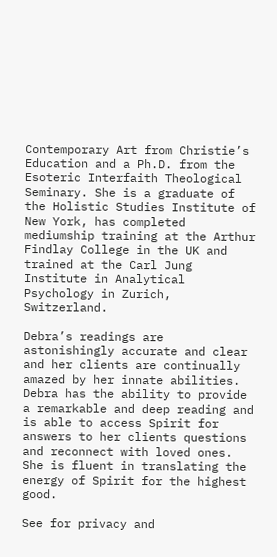Contemporary Art from Christie’s Education and a Ph.D. from the Esoteric Interfaith Theological Seminary. She is a graduate of the Holistic Studies Institute of New York, has completed mediumship training at the Arthur Findlay College in the UK and trained at the Carl Jung Institute in Analytical Psychology in Zurich, Switzerland.

Debra’s readings are astonishingly accurate and clear and her clients are continually amazed by her innate abilities. Debra has the ability to provide a remarkable and deep reading and is able to access Spirit for answers to her clients questions and reconnect with loved ones. She is fluent in translating the energy of Spirit for the highest good.

See for privacy and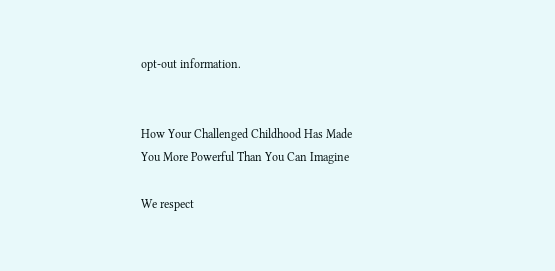opt-out information.


How Your Challenged Childhood Has Made You More Powerful Than You Can Imagine

We respect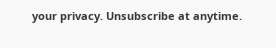your privacy. Unsubscribe at anytime.